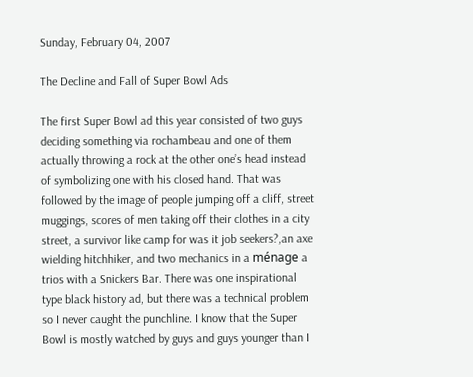Sunday, February 04, 2007

The Decline and Fall of Super Bowl Ads

The first Super Bowl ad this year consisted of two guys deciding something via rochambeau and one of them actually throwing a rock at the other one’s head instead of symbolizing one with his closed hand. That was followed by the image of people jumping off a cliff, street muggings, scores of men taking off their clothes in a city street, a survivor like camp for was it job seekers?,an axe wielding hitchhiker, and two mechanics in a ménage a trios with a Snickers Bar. There was one inspirational type black history ad, but there was a technical problem so I never caught the punchline. I know that the Super Bowl is mostly watched by guys and guys younger than I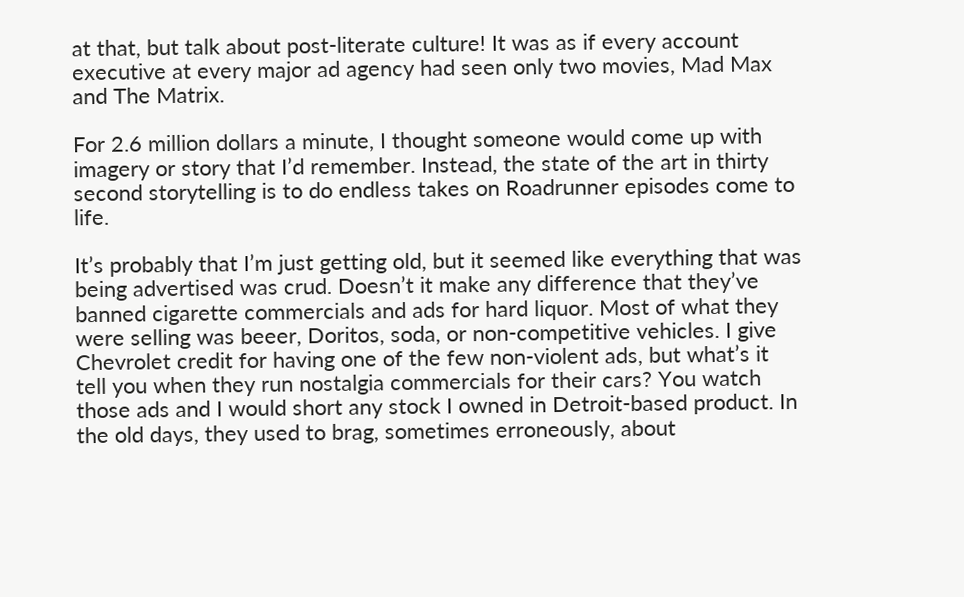at that, but talk about post-literate culture! It was as if every account executive at every major ad agency had seen only two movies, Mad Max and The Matrix.

For 2.6 million dollars a minute, I thought someone would come up with imagery or story that I’d remember. Instead, the state of the art in thirty second storytelling is to do endless takes on Roadrunner episodes come to life.

It’s probably that I’m just getting old, but it seemed like everything that was being advertised was crud. Doesn’t it make any difference that they’ve banned cigarette commercials and ads for hard liquor. Most of what they were selling was beeer, Doritos, soda, or non-competitive vehicles. I give Chevrolet credit for having one of the few non-violent ads, but what’s it tell you when they run nostalgia commercials for their cars? You watch those ads and I would short any stock I owned in Detroit-based product. In the old days, they used to brag, sometimes erroneously, about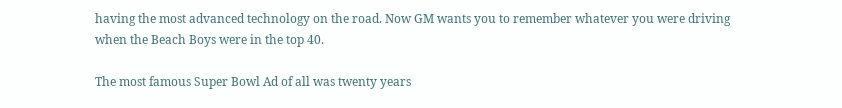having the most advanced technology on the road. Now GM wants you to remember whatever you were driving when the Beach Boys were in the top 40.

The most famous Super Bowl Ad of all was twenty years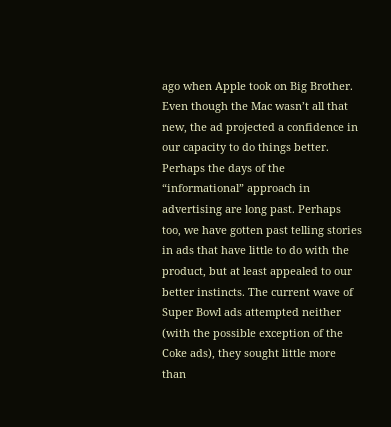ago when Apple took on Big Brother. Even though the Mac wasn’t all that new, the ad projected a confidence in our capacity to do things better. Perhaps the days of the “informational” approach in advertising are long past. Perhaps too, we have gotten past telling stories in ads that have little to do with the product, but at least appealed to our better instincts. The current wave of Super Bowl ads attempted neither (with the possible exception of the Coke ads), they sought little more than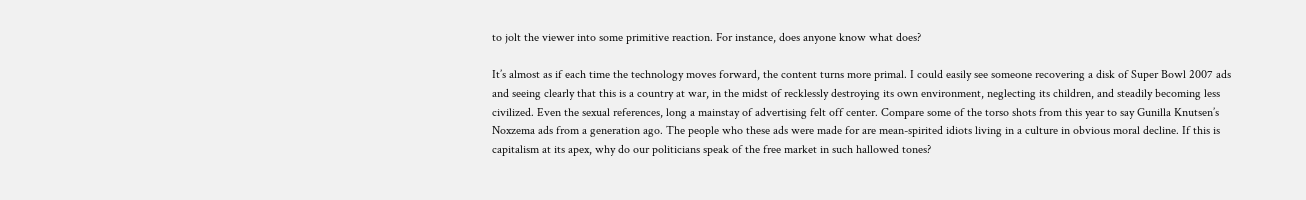to jolt the viewer into some primitive reaction. For instance, does anyone know what does?

It’s almost as if each time the technology moves forward, the content turns more primal. I could easily see someone recovering a disk of Super Bowl 2007 ads and seeing clearly that this is a country at war, in the midst of recklessly destroying its own environment, neglecting its children, and steadily becoming less civilized. Even the sexual references, long a mainstay of advertising felt off center. Compare some of the torso shots from this year to say Gunilla Knutsen’s Noxzema ads from a generation ago. The people who these ads were made for are mean-spirited idiots living in a culture in obvious moral decline. If this is capitalism at its apex, why do our politicians speak of the free market in such hallowed tones?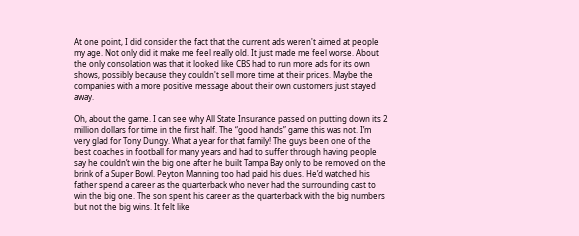At one point, I did consider the fact that the current ads weren't aimed at people my age. Not only did it make me feel really old. It just made me feel worse. About the only consolation was that it looked like CBS had to run more ads for its own shows, possibly because they couldn't sell more time at their prices. Maybe the companies with a more positive message about their own customers just stayed away.

Oh, about the game. I can see why All State Insurance passed on putting down its 2 million dollars for time in the first half. The “good hands” game this was not. I’m very glad for Tony Dungy. What a year for that family! The guys been one of the best coaches in football for many years and had to suffer through having people say he couldn’t win the big one after he built Tampa Bay only to be removed on the brink of a Super Bowl. Peyton Manning too had paid his dues. He’d watched his father spend a career as the quarterback who never had the surrounding cast to win the big one. The son spent his career as the quarterback with the big numbers but not the big wins. It felt like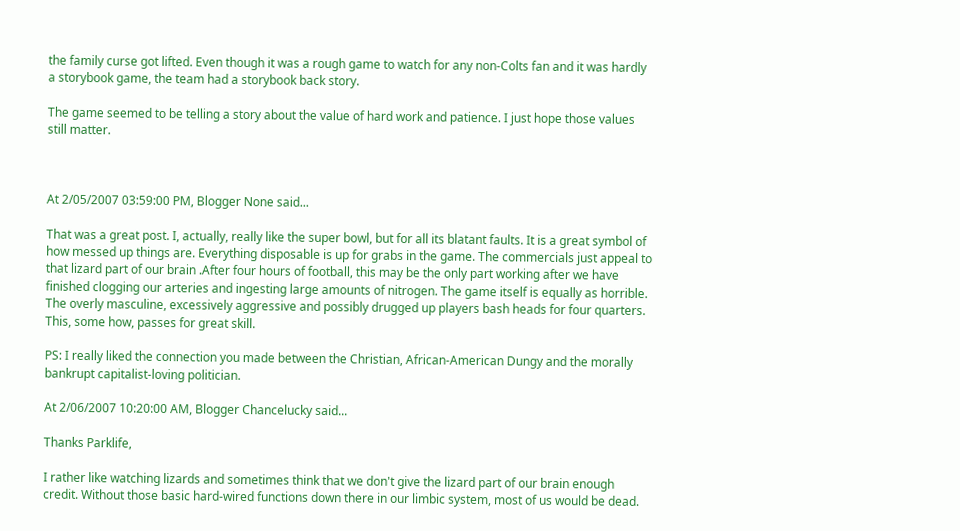the family curse got lifted. Even though it was a rough game to watch for any non-Colts fan and it was hardly a storybook game, the team had a storybook back story.

The game seemed to be telling a story about the value of hard work and patience. I just hope those values still matter.



At 2/05/2007 03:59:00 PM, Blogger None said...

That was a great post. I, actually, really like the super bowl, but for all its blatant faults. It is a great symbol of how messed up things are. Everything disposable is up for grabs in the game. The commercials just appeal to that lizard part of our brain .After four hours of football, this may be the only part working after we have finished clogging our arteries and ingesting large amounts of nitrogen. The game itself is equally as horrible. The overly masculine, excessively aggressive and possibly drugged up players bash heads for four quarters. This, some how, passes for great skill.

PS: I really liked the connection you made between the Christian, African-American Dungy and the morally bankrupt capitalist-loving politician.

At 2/06/2007 10:20:00 AM, Blogger Chancelucky said...

Thanks Parklife,

I rather like watching lizards and sometimes think that we don't give the lizard part of our brain enough credit. Without those basic hard-wired functions down there in our limbic system, most of us would be dead.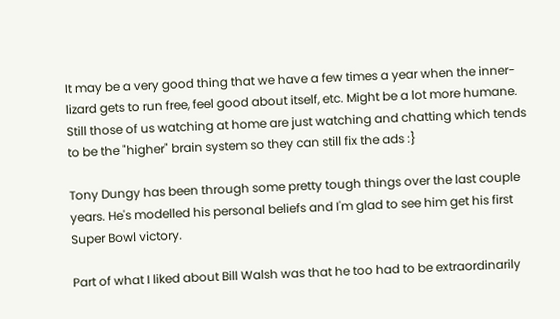It may be a very good thing that we have a few times a year when the inner-lizard gets to run free, feel good about itself, etc. Might be a lot more humane. Still those of us watching at home are just watching and chatting which tends to be the "higher" brain system so they can still fix the ads :}

Tony Dungy has been through some pretty tough things over the last couple years. He's modelled his personal beliefs and I'm glad to see him get his first Super Bowl victory.

Part of what I liked about Bill Walsh was that he too had to be extraordinarily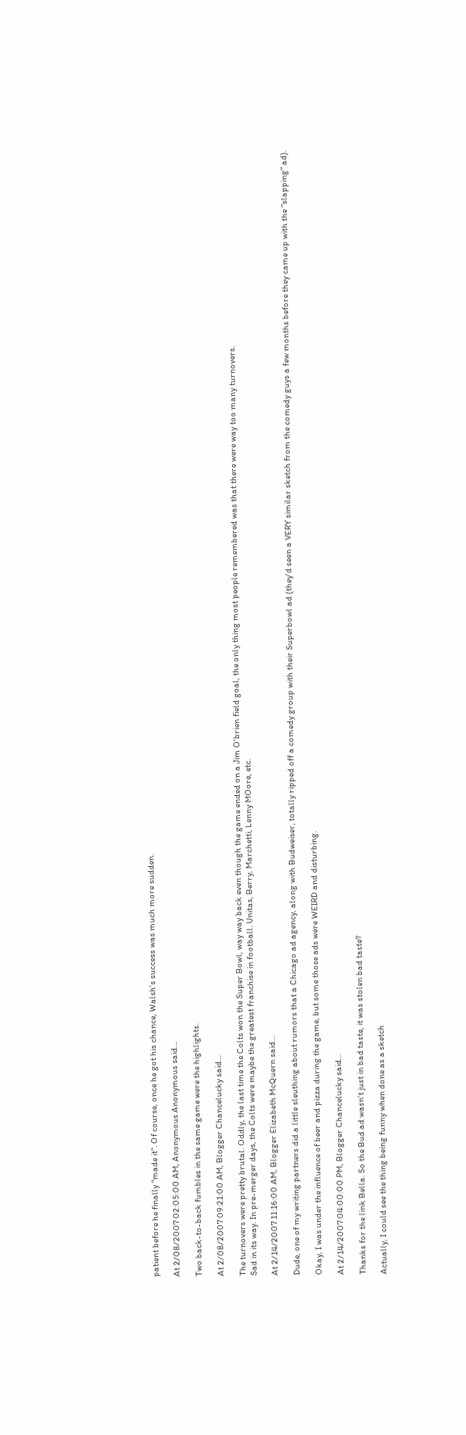patient before he finally "made it". Of course, once he got his chance, Walsh's success was much more sudden.

At 2/08/2007 02:05:00 AM, Anonymous Anonymous said...

Two back-to-back fumbles in the same game were the highlights.

At 2/08/2007 09:21:00 AM, Blogger Chancelucky said...

The turnovers were pretty brutal. Oddly, the last time the Colts won the Super Bowl, way way back even though the game ended on a Jim O'brien field goal, the only thing most people remembered was that there were way too many turnovers.
Sad in its way. In pre-merger days, the Colts were maybe the greatest franchise in football. Unitas, Berry, Marchetti, Lenny MOore, etc.

At 2/14/2007 11:16:00 AM, Blogger Elizabeth McQuern said...

Dude, one of my writing partners did a little sleuthing about rumors that a Chicago ad agency, along with Budweiser, totally ripped off a comedy group with their Superbowl ad (they'd seen a VERY similar sketch from the comedy guys a few months before they came up with the "slapping" ad).

Okay, I was under the influence of beer and pizza during the game, but some those ads were WEIRD and disturbing.

At 2/14/2007 04:00:00 PM, Blogger Chancelucky said...

Thanks for the link Bella. So the Bud ad wasn't just in bad taste, it was stolen bad taste?

Actually, I could see the thing being funny when done as a sketch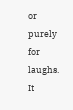or purely for laughs. It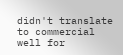didn't translate to commercial well for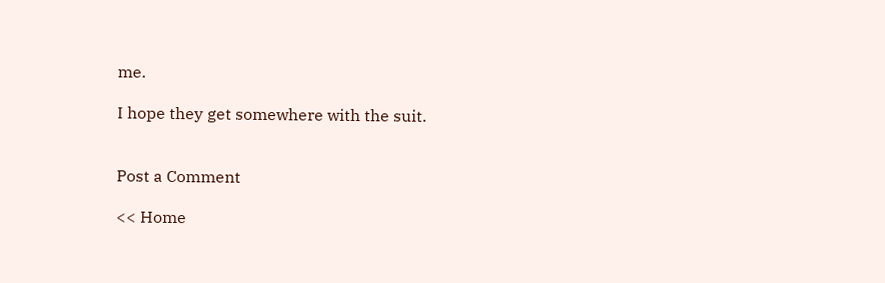me.

I hope they get somewhere with the suit.


Post a Comment

<< Home